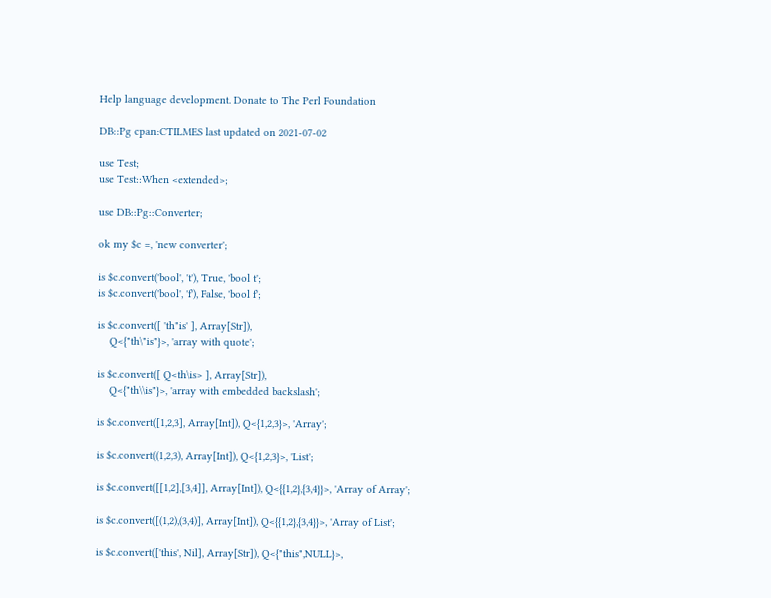Help language development. Donate to The Perl Foundation

DB::Pg cpan:CTILMES last updated on 2021-07-02

use Test;
use Test::When <extended>;

use DB::Pg::Converter;

ok my $c =, 'new converter';

is $c.convert('bool', 't'), True, 'bool t';
is $c.convert('bool', 'f'), False, 'bool f';

is $c.convert([ 'th"is' ], Array[Str]),
    Q<{"th\"is"}>, 'array with quote';

is $c.convert([ Q<th\is> ], Array[Str]),
    Q<{"th\\is"}>, 'array with embedded backslash';

is $c.convert([1,2,3], Array[Int]), Q<{1,2,3}>, 'Array';

is $c.convert((1,2,3), Array[Int]), Q<{1,2,3}>, 'List';

is $c.convert([[1,2],[3,4]], Array[Int]), Q<{{1,2},{3,4}}>, 'Array of Array';

is $c.convert([(1,2),(3,4)], Array[Int]), Q<{{1,2},{3,4}}>, 'Array of List';

is $c.convert(['this', Nil], Array[Str]), Q<{"this",NULL}>,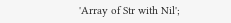'Array of Str with Nil';